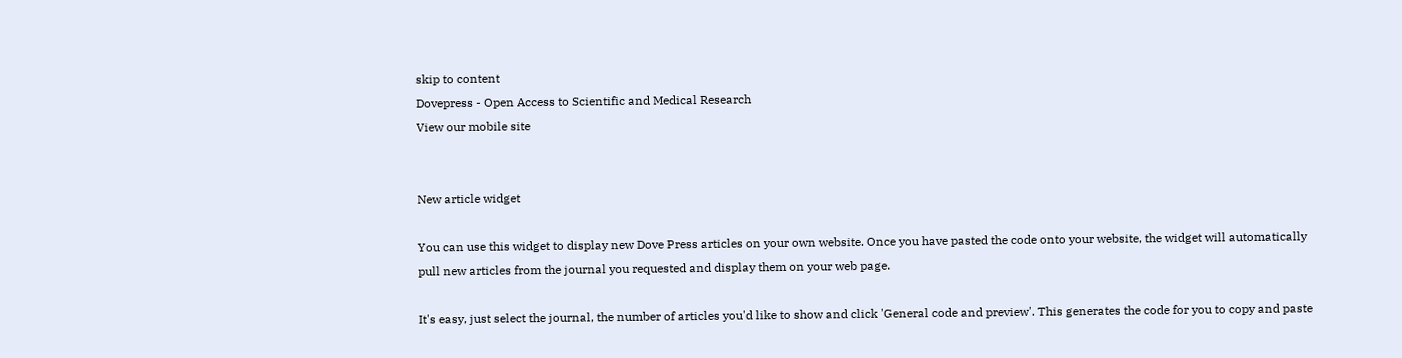skip to content
Dovepress - Open Access to Scientific and Medical Research
View our mobile site


New article widget

You can use this widget to display new Dove Press articles on your own website. Once you have pasted the code onto your website, the widget will automatically pull new articles from the journal you requested and display them on your web page.

It's easy, just select the journal, the number of articles you'd like to show and click 'General code and preview'. This generates the code for you to copy and paste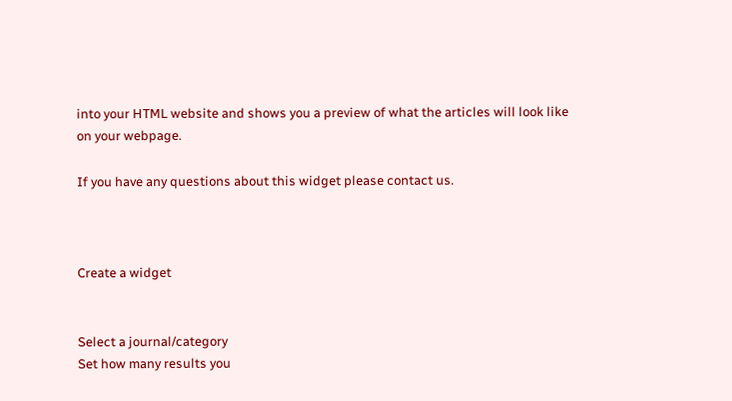into your HTML website and shows you a preview of what the articles will look like on your webpage.

If you have any questions about this widget please contact us.



Create a widget


Select a journal/category
Set how many results you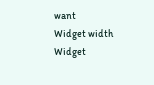want
Widget width
Widget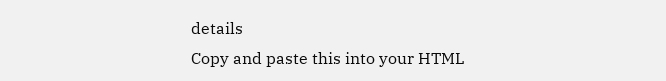details
Copy and paste this into your HTML